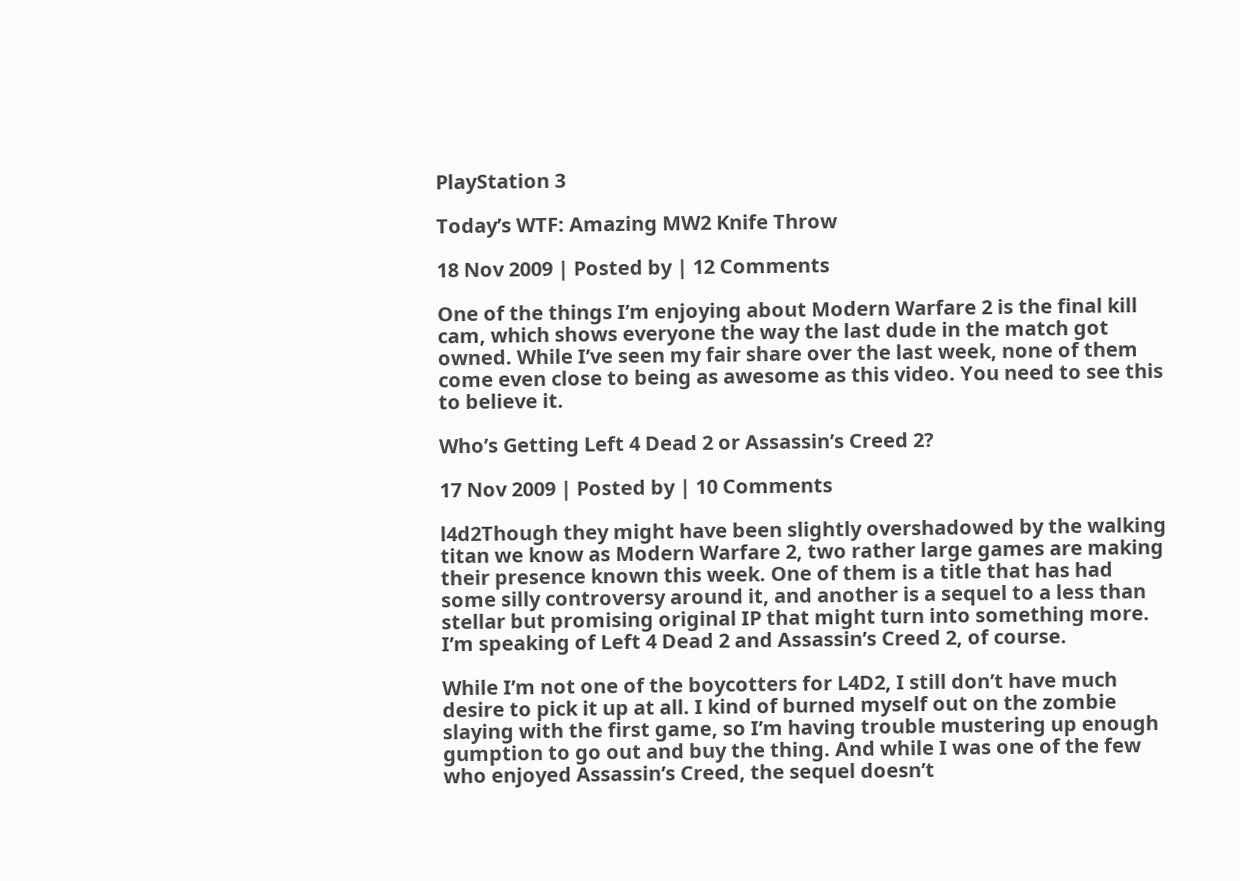PlayStation 3

Today’s WTF: Amazing MW2 Knife Throw

18 Nov 2009 | Posted by | 12 Comments

One of the things I’m enjoying about Modern Warfare 2 is the final kill cam, which shows everyone the way the last dude in the match got owned. While I’ve seen my fair share over the last week, none of them come even close to being as awesome as this video. You need to see this to believe it.

Who’s Getting Left 4 Dead 2 or Assassin’s Creed 2?

17 Nov 2009 | Posted by | 10 Comments

l4d2Though they might have been slightly overshadowed by the walking titan we know as Modern Warfare 2, two rather large games are making their presence known this week. One of them is a title that has had some silly controversy around it, and another is a sequel to a less than stellar but promising original IP that might turn into something more. I’m speaking of Left 4 Dead 2 and Assassin’s Creed 2, of course.

While I’m not one of the boycotters for L4D2, I still don’t have much desire to pick it up at all. I kind of burned myself out on the zombie slaying with the first game, so I’m having trouble mustering up enough gumption to go out and buy the thing. And while I was one of the few who enjoyed Assassin’s Creed, the sequel doesn’t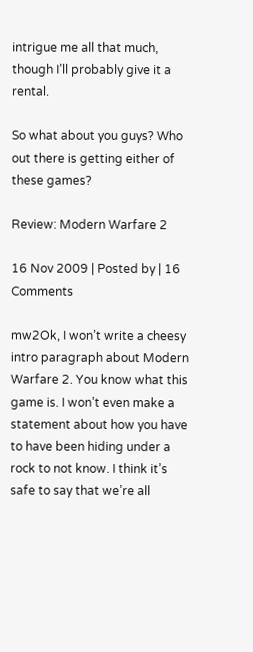intrigue me all that much, though I’ll probably give it a rental.

So what about you guys? Who out there is getting either of these games?

Review: Modern Warfare 2

16 Nov 2009 | Posted by | 16 Comments

mw2Ok, I won’t write a cheesy intro paragraph about Modern Warfare 2. You know what this game is. I won’t even make a statement about how you have to have been hiding under a rock to not know. I think it’s safe to say that we’re all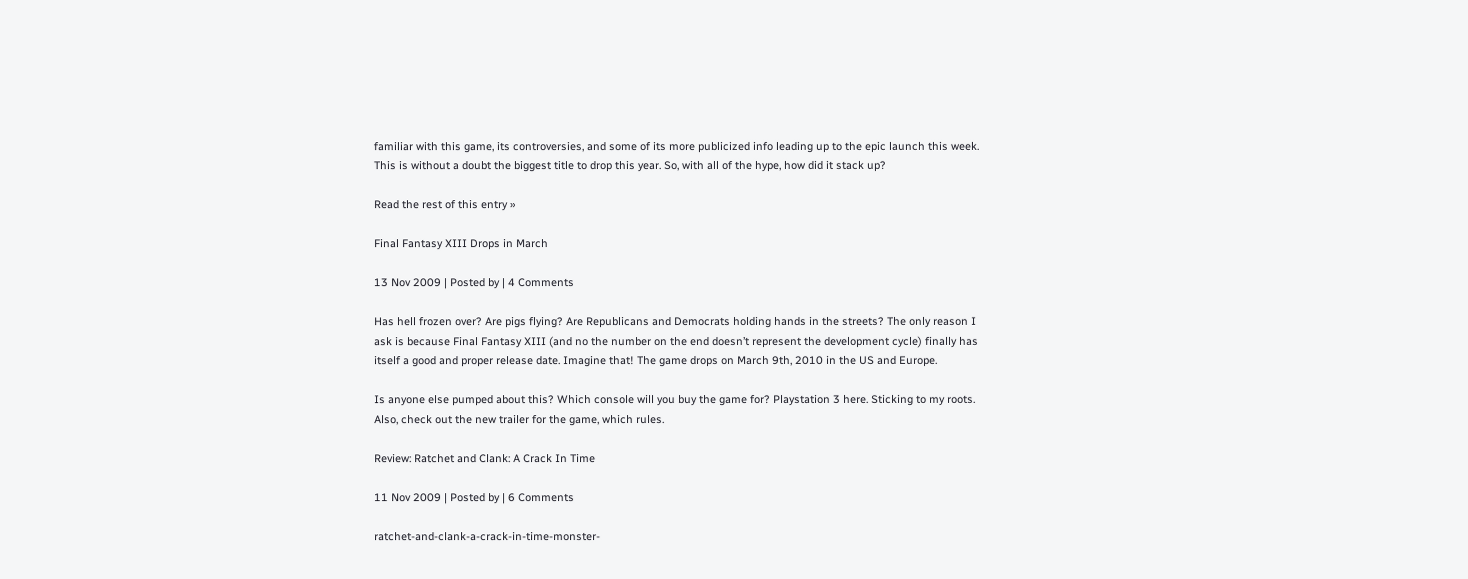familiar with this game, its controversies, and some of its more publicized info leading up to the epic launch this week. This is without a doubt the biggest title to drop this year. So, with all of the hype, how did it stack up?

Read the rest of this entry »

Final Fantasy XIII Drops in March

13 Nov 2009 | Posted by | 4 Comments

Has hell frozen over? Are pigs flying? Are Republicans and Democrats holding hands in the streets? The only reason I ask is because Final Fantasy XIII (and no the number on the end doesn’t represent the development cycle) finally has itself a good and proper release date. Imagine that! The game drops on March 9th, 2010 in the US and Europe.

Is anyone else pumped about this? Which console will you buy the game for? Playstation 3 here. Sticking to my roots. Also, check out the new trailer for the game, which rules.

Review: Ratchet and Clank: A Crack In Time

11 Nov 2009 | Posted by | 6 Comments

ratchet-and-clank-a-crack-in-time-monster-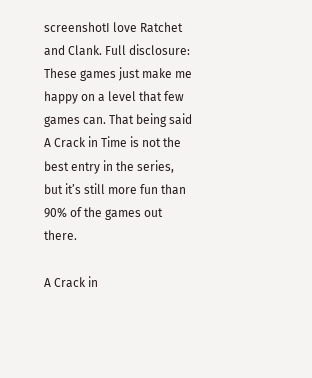screenshotI love Ratchet and Clank. Full disclosure: These games just make me happy on a level that few games can. That being said A Crack in Time is not the best entry in the series, but it’s still more fun than 90% of the games out there.

A Crack in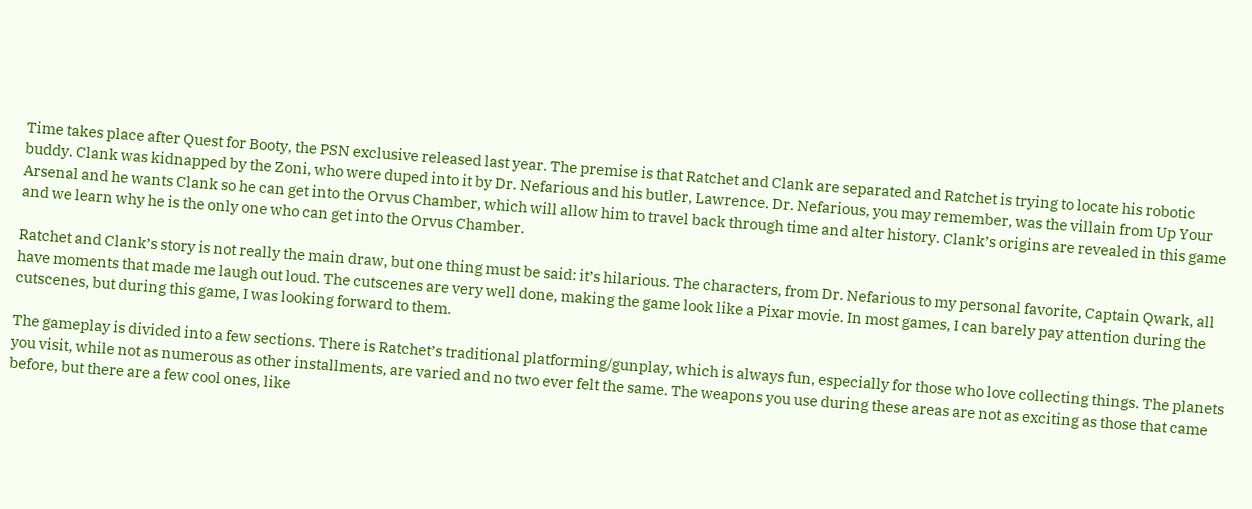Time takes place after Quest for Booty, the PSN exclusive released last year. The premise is that Ratchet and Clank are separated and Ratchet is trying to locate his robotic buddy. Clank was kidnapped by the Zoni, who were duped into it by Dr. Nefarious and his butler, Lawrence. Dr. Nefarious, you may remember, was the villain from Up Your Arsenal and he wants Clank so he can get into the Orvus Chamber, which will allow him to travel back through time and alter history. Clank’s origins are revealed in this game and we learn why he is the only one who can get into the Orvus Chamber.

Ratchet and Clank’s story is not really the main draw, but one thing must be said: it’s hilarious. The characters, from Dr. Nefarious to my personal favorite, Captain Qwark, all have moments that made me laugh out loud. The cutscenes are very well done, making the game look like a Pixar movie. In most games, I can barely pay attention during the cutscenes, but during this game, I was looking forward to them.

The gameplay is divided into a few sections. There is Ratchet’s traditional platforming/gunplay, which is always fun, especially for those who love collecting things. The planets you visit, while not as numerous as other installments, are varied and no two ever felt the same. The weapons you use during these areas are not as exciting as those that came before, but there are a few cool ones, like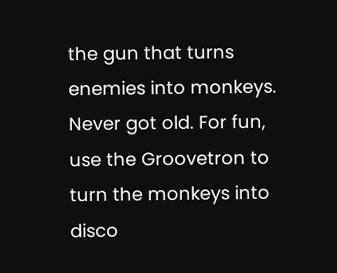the gun that turns enemies into monkeys. Never got old. For fun, use the Groovetron to turn the monkeys into disco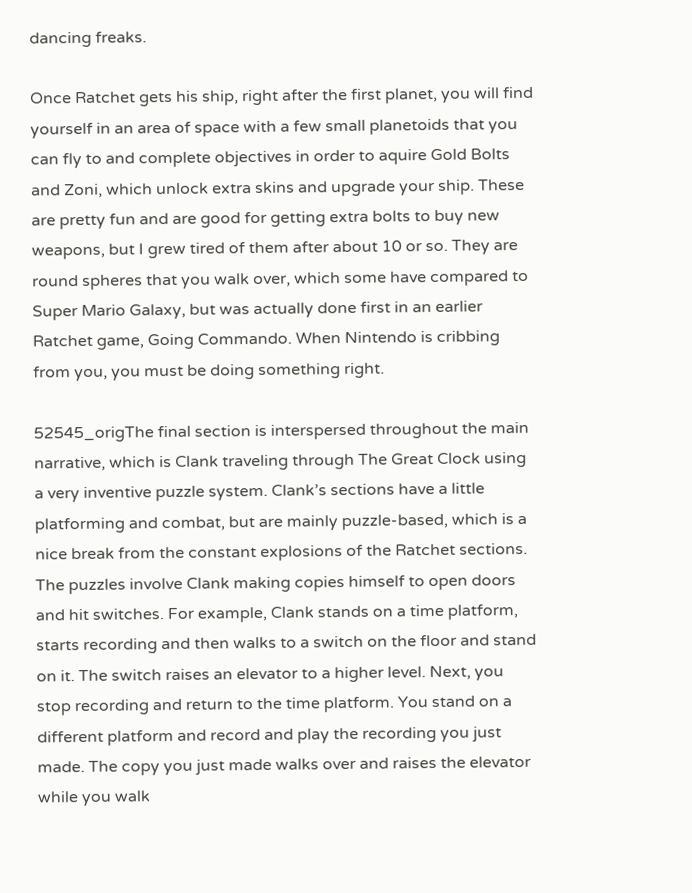dancing freaks.

Once Ratchet gets his ship, right after the first planet, you will find yourself in an area of space with a few small planetoids that you can fly to and complete objectives in order to aquire Gold Bolts and Zoni, which unlock extra skins and upgrade your ship. These are pretty fun and are good for getting extra bolts to buy new weapons, but I grew tired of them after about 10 or so. They are round spheres that you walk over, which some have compared to Super Mario Galaxy, but was actually done first in an earlier Ratchet game, Going Commando. When Nintendo is cribbing from you, you must be doing something right.

52545_origThe final section is interspersed throughout the main narrative, which is Clank traveling through The Great Clock using a very inventive puzzle system. Clank’s sections have a little platforming and combat, but are mainly puzzle-based, which is a nice break from the constant explosions of the Ratchet sections. The puzzles involve Clank making copies himself to open doors and hit switches. For example, Clank stands on a time platform, starts recording and then walks to a switch on the floor and stand on it. The switch raises an elevator to a higher level. Next, you stop recording and return to the time platform. You stand on a different platform and record and play the recording you just made. The copy you just made walks over and raises the elevator while you walk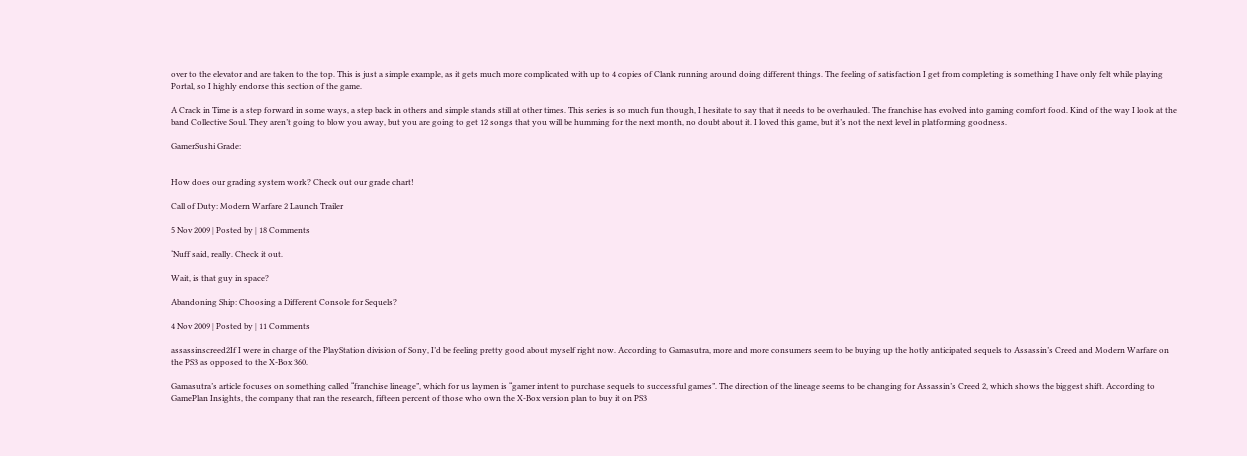over to the elevator and are taken to the top. This is just a simple example, as it gets much more complicated with up to 4 copies of Clank running around doing different things. The feeling of satisfaction I get from completing is something I have only felt while playing Portal, so I highly endorse this section of the game.

A Crack in Time is a step forward in some ways, a step back in others and simple stands still at other times. This series is so much fun though, I hesitate to say that it needs to be overhauled. The franchise has evolved into gaming comfort food. Kind of the way I look at the band Collective Soul. They aren’t going to blow you away, but you are going to get 12 songs that you will be humming for the next month, no doubt about it. I loved this game, but it’s not the next level in platforming goodness.

GamerSushi Grade:


How does our grading system work? Check out our grade chart!

Call of Duty: Modern Warfare 2 Launch Trailer

5 Nov 2009 | Posted by | 18 Comments

‘Nuff said, really. Check it out.

Wait, is that guy in space?

Abandoning Ship: Choosing a Different Console for Sequels?

4 Nov 2009 | Posted by | 11 Comments

assassinscreed2If I were in charge of the PlayStation division of Sony, I’d be feeling pretty good about myself right now. According to Gamasutra, more and more consumers seem to be buying up the hotly anticipated sequels to Assassin’s Creed and Modern Warfare on the PS3 as opposed to the X-Box 360.

Gamasutra’s article focuses on something called “franchise lineage”, which for us laymen is “gamer intent to purchase sequels to successful games”. The direction of the lineage seems to be changing for Assassin’s Creed 2, which shows the biggest shift. According to GamePlan Insights, the company that ran the research, fifteen percent of those who own the X-Box version plan to buy it on PS3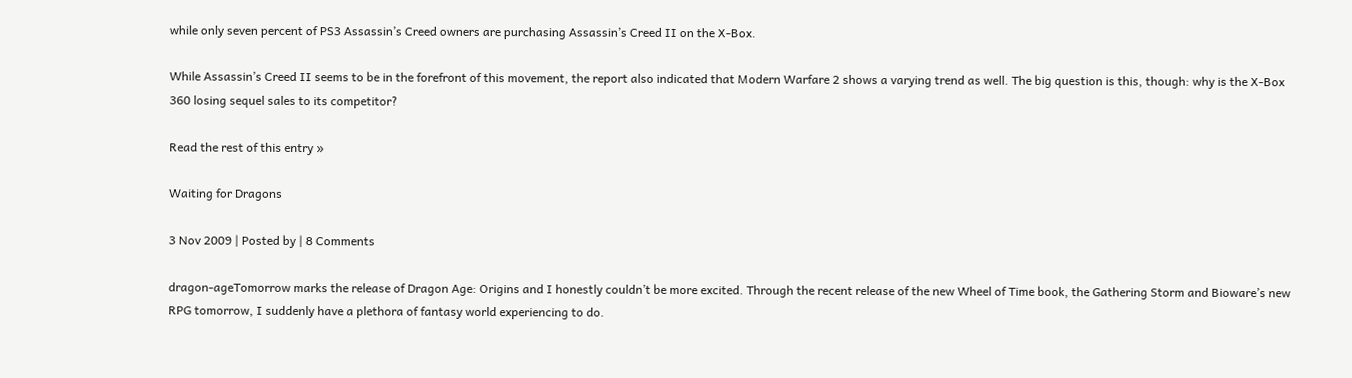while only seven percent of PS3 Assassin’s Creed owners are purchasing Assassin’s Creed II on the X-Box.

While Assassin’s Creed II seems to be in the forefront of this movement, the report also indicated that Modern Warfare 2 shows a varying trend as well. The big question is this, though: why is the X-Box 360 losing sequel sales to its competitor?

Read the rest of this entry »

Waiting for Dragons

3 Nov 2009 | Posted by | 8 Comments

dragon-ageTomorrow marks the release of Dragon Age: Origins and I honestly couldn’t be more excited. Through the recent release of the new Wheel of Time book, the Gathering Storm and Bioware’s new RPG tomorrow, I suddenly have a plethora of fantasy world experiencing to do.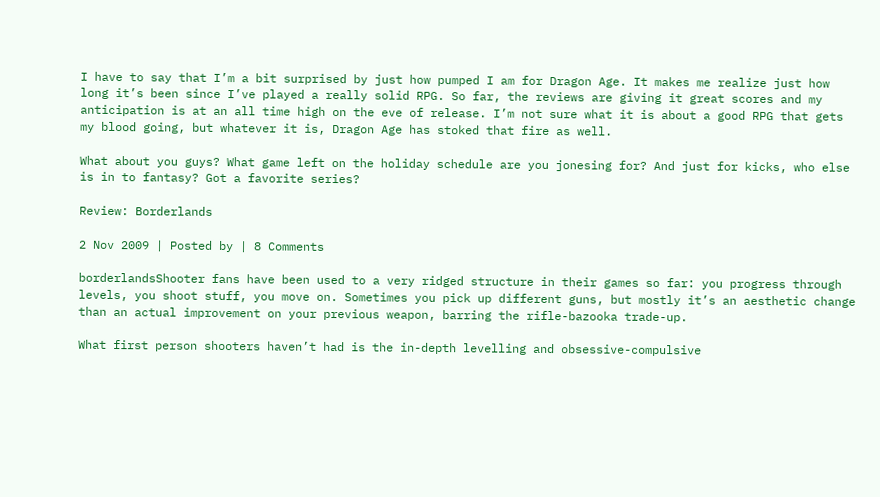I have to say that I’m a bit surprised by just how pumped I am for Dragon Age. It makes me realize just how long it’s been since I’ve played a really solid RPG. So far, the reviews are giving it great scores and my anticipation is at an all time high on the eve of release. I’m not sure what it is about a good RPG that gets my blood going, but whatever it is, Dragon Age has stoked that fire as well.

What about you guys? What game left on the holiday schedule are you jonesing for? And just for kicks, who else is in to fantasy? Got a favorite series?

Review: Borderlands

2 Nov 2009 | Posted by | 8 Comments

borderlandsShooter fans have been used to a very ridged structure in their games so far: you progress through levels, you shoot stuff, you move on. Sometimes you pick up different guns, but mostly it’s an aesthetic change than an actual improvement on your previous weapon, barring the rifle-bazooka trade-up.

What first person shooters haven’t had is the in-depth levelling and obsessive-compulsive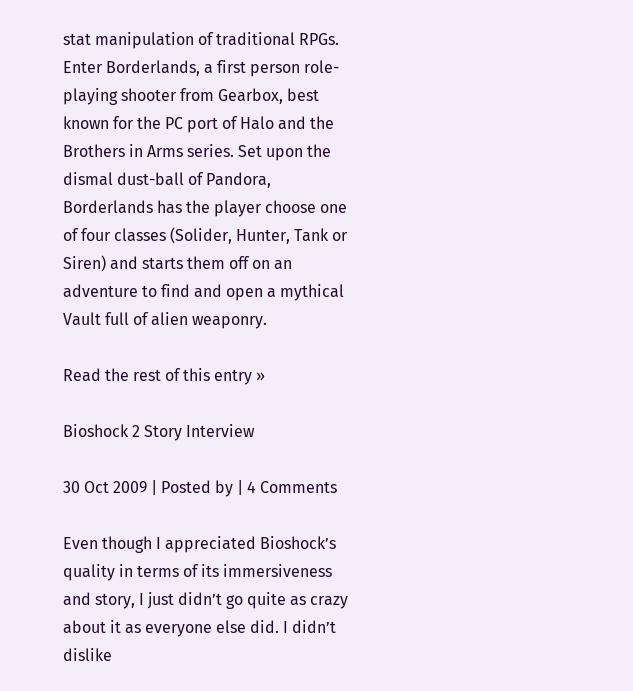stat manipulation of traditional RPGs. Enter Borderlands, a first person role-playing shooter from Gearbox, best known for the PC port of Halo and the Brothers in Arms series. Set upon the dismal dust-ball of Pandora, Borderlands has the player choose one of four classes (Solider, Hunter, Tank or Siren) and starts them off on an adventure to find and open a mythical Vault full of alien weaponry.

Read the rest of this entry »

Bioshock 2 Story Interview

30 Oct 2009 | Posted by | 4 Comments

Even though I appreciated Bioshock’s quality in terms of its immersiveness and story, I just didn’t go quite as crazy about it as everyone else did. I didn’t dislike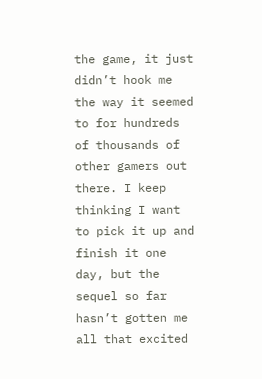the game, it just didn’t hook me the way it seemed to for hundreds of thousands of other gamers out there. I keep thinking I want to pick it up and finish it one day, but the sequel so far hasn’t gotten me all that excited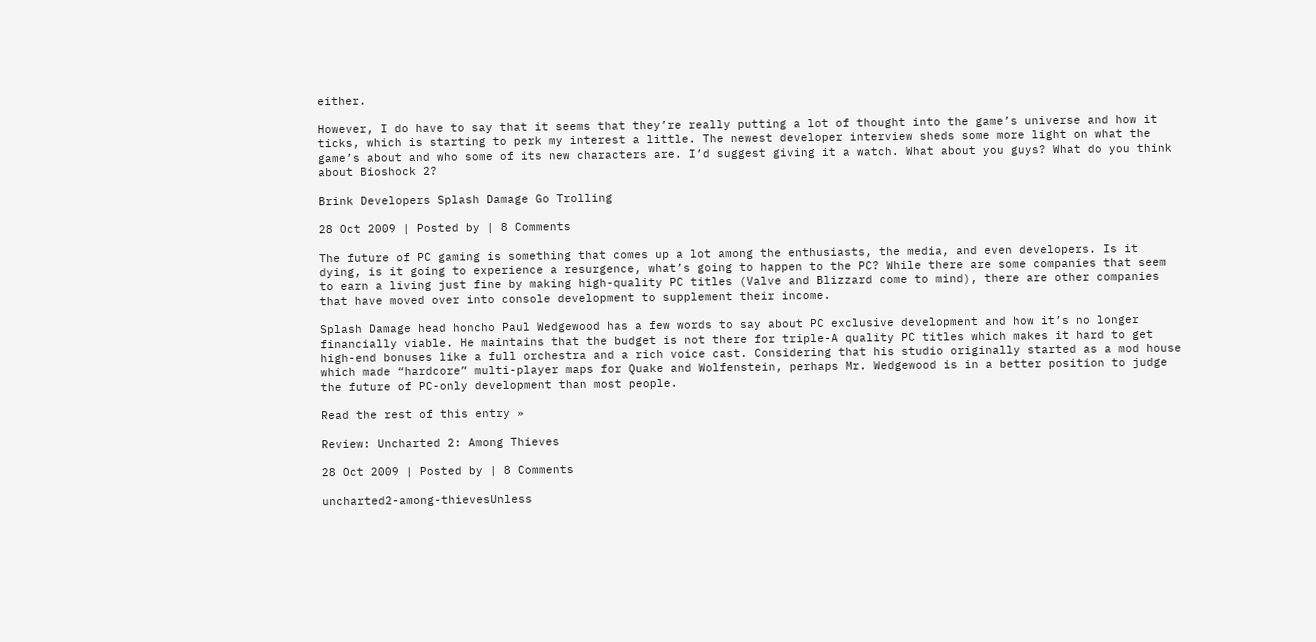either.

However, I do have to say that it seems that they’re really putting a lot of thought into the game’s universe and how it ticks, which is starting to perk my interest a little. The newest developer interview sheds some more light on what the game’s about and who some of its new characters are. I’d suggest giving it a watch. What about you guys? What do you think about Bioshock 2?

Brink Developers Splash Damage Go Trolling

28 Oct 2009 | Posted by | 8 Comments

The future of PC gaming is something that comes up a lot among the enthusiasts, the media, and even developers. Is it dying, is it going to experience a resurgence, what’s going to happen to the PC? While there are some companies that seem to earn a living just fine by making high-quality PC titles (Valve and Blizzard come to mind), there are other companies that have moved over into console development to supplement their income.

Splash Damage head honcho Paul Wedgewood has a few words to say about PC exclusive development and how it’s no longer financially viable. He maintains that the budget is not there for triple-A quality PC titles which makes it hard to get high-end bonuses like a full orchestra and a rich voice cast. Considering that his studio originally started as a mod house which made “hardcore” multi-player maps for Quake and Wolfenstein, perhaps Mr. Wedgewood is in a better position to judge the future of PC-only development than most people.

Read the rest of this entry »

Review: Uncharted 2: Among Thieves

28 Oct 2009 | Posted by | 8 Comments

uncharted2-among-thievesUnless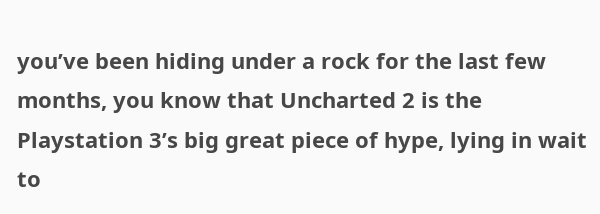you’ve been hiding under a rock for the last few months, you know that Uncharted 2 is the Playstation 3’s big great piece of hype, lying in wait to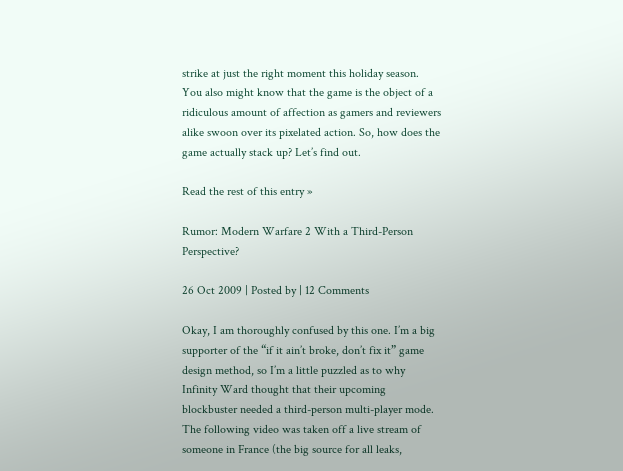strike at just the right moment this holiday season. You also might know that the game is the object of a ridiculous amount of affection as gamers and reviewers alike swoon over its pixelated action. So, how does the game actually stack up? Let’s find out.

Read the rest of this entry »

Rumor: Modern Warfare 2 With a Third-Person Perspective?

26 Oct 2009 | Posted by | 12 Comments

Okay, I am thoroughly confused by this one. I’m a big supporter of the “if it ain’t broke, don’t fix it” game design method, so I’m a little puzzled as to why Infinity Ward thought that their upcoming blockbuster needed a third-person multi-player mode. The following video was taken off a live stream of someone in France (the big source for all leaks,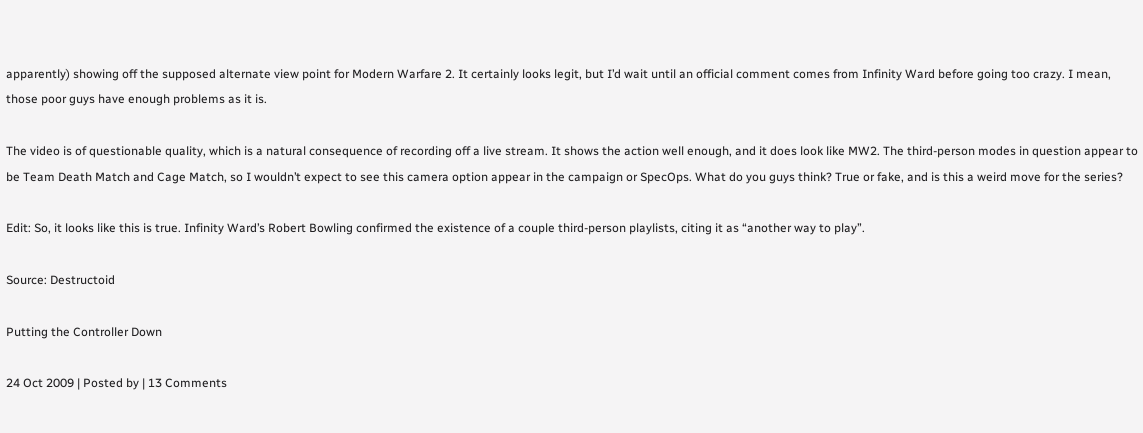apparently) showing off the supposed alternate view point for Modern Warfare 2. It certainly looks legit, but I’d wait until an official comment comes from Infinity Ward before going too crazy. I mean, those poor guys have enough problems as it is.

The video is of questionable quality, which is a natural consequence of recording off a live stream. It shows the action well enough, and it does look like MW2. The third-person modes in question appear to be Team Death Match and Cage Match, so I wouldn’t expect to see this camera option appear in the campaign or SpecOps. What do you guys think? True or fake, and is this a weird move for the series?

Edit: So, it looks like this is true. Infinity Ward’s Robert Bowling confirmed the existence of a couple third-person playlists, citing it as “another way to play”.

Source: Destructoid

Putting the Controller Down

24 Oct 2009 | Posted by | 13 Comments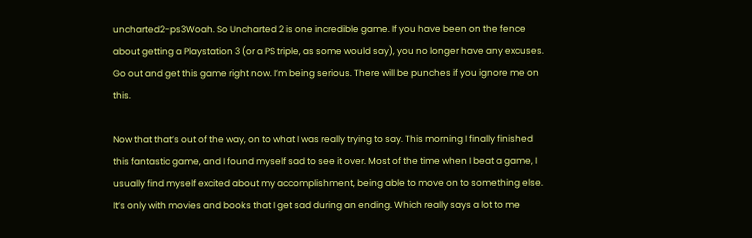uncharted2-ps3Woah. So Uncharted 2 is one incredible game. If you have been on the fence about getting a Playstation 3 (or a PS triple, as some would say), you no longer have any excuses. Go out and get this game right now. I’m being serious. There will be punches if you ignore me on this.

Now that that’s out of the way, on to what I was really trying to say. This morning I finally finished this fantastic game, and I found myself sad to see it over. Most of the time when I beat a game, I usually find myself excited about my accomplishment, being able to move on to something else. It’s only with movies and books that I get sad during an ending. Which really says a lot to me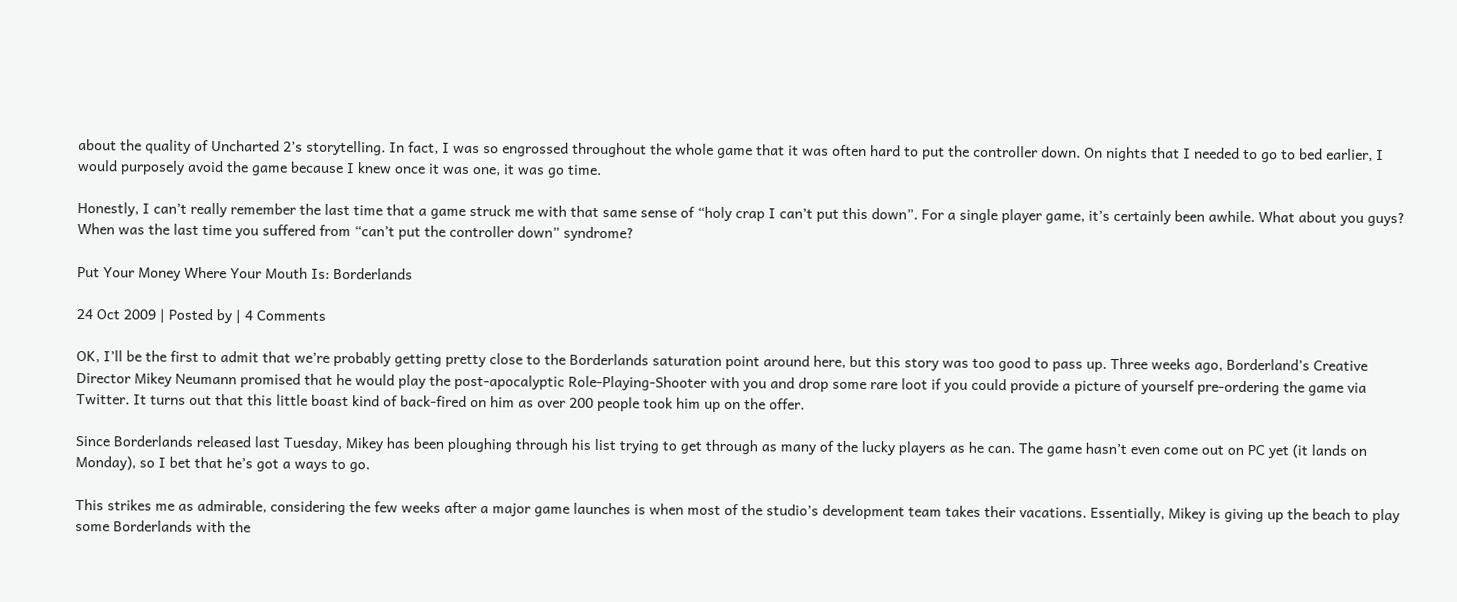about the quality of Uncharted 2’s storytelling. In fact, I was so engrossed throughout the whole game that it was often hard to put the controller down. On nights that I needed to go to bed earlier, I would purposely avoid the game because I knew once it was one, it was go time.

Honestly, I can’t really remember the last time that a game struck me with that same sense of “holy crap I can’t put this down”. For a single player game, it’s certainly been awhile. What about you guys? When was the last time you suffered from “can’t put the controller down” syndrome?

Put Your Money Where Your Mouth Is: Borderlands

24 Oct 2009 | Posted by | 4 Comments

OK, I’ll be the first to admit that we’re probably getting pretty close to the Borderlands saturation point around here, but this story was too good to pass up. Three weeks ago, Borderland’s Creative Director Mikey Neumann promised that he would play the post-apocalyptic Role-Playing-Shooter with you and drop some rare loot if you could provide a picture of yourself pre-ordering the game via Twitter. It turns out that this little boast kind of back-fired on him as over 200 people took him up on the offer.

Since Borderlands released last Tuesday, Mikey has been ploughing through his list trying to get through as many of the lucky players as he can. The game hasn’t even come out on PC yet (it lands on Monday), so I bet that he’s got a ways to go.

This strikes me as admirable, considering the few weeks after a major game launches is when most of the studio’s development team takes their vacations. Essentially, Mikey is giving up the beach to play some Borderlands with the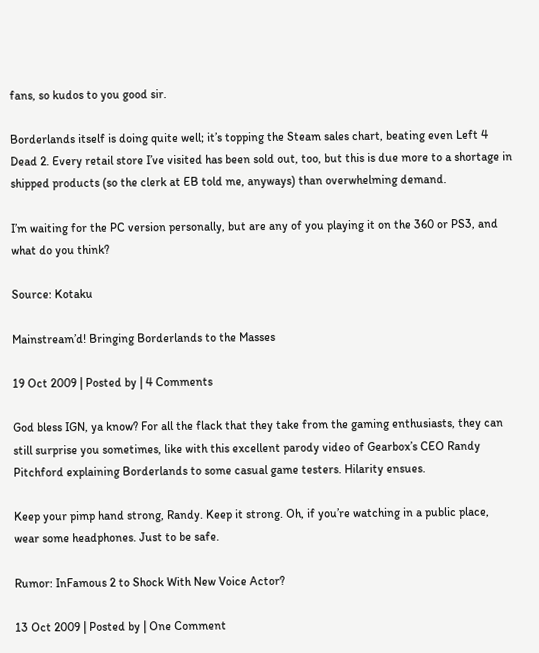fans, so kudos to you good sir.

Borderlands itself is doing quite well; it’s topping the Steam sales chart, beating even Left 4 Dead 2. Every retail store I’ve visited has been sold out, too, but this is due more to a shortage in shipped products (so the clerk at EB told me, anyways) than overwhelming demand.

I’m waiting for the PC version personally, but are any of you playing it on the 360 or PS3, and what do you think?

Source: Kotaku

Mainstream’d! Bringing Borderlands to the Masses

19 Oct 2009 | Posted by | 4 Comments

God bless IGN, ya know? For all the flack that they take from the gaming enthusiasts, they can still surprise you sometimes, like with this excellent parody video of Gearbox’s CEO Randy Pitchford explaining Borderlands to some casual game testers. Hilarity ensues.

Keep your pimp hand strong, Randy. Keep it strong. Oh, if you’re watching in a public place, wear some headphones. Just to be safe.

Rumor: InFamous 2 to Shock With New Voice Actor?

13 Oct 2009 | Posted by | One Comment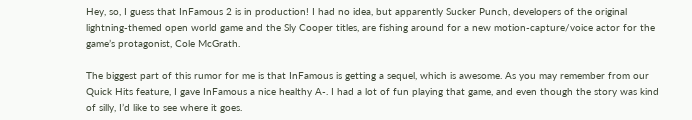Hey, so, I guess that InFamous 2 is in production! I had no idea, but apparently Sucker Punch, developers of the original lightning-themed open world game and the Sly Cooper titles, are fishing around for a new motion-capture/voice actor for the game’s protagonist, Cole McGrath.

The biggest part of this rumor for me is that InFamous is getting a sequel, which is awesome. As you may remember from our Quick Hits feature, I gave InFamous a nice healthy A-. I had a lot of fun playing that game, and even though the story was kind of silly, I’d like to see where it goes.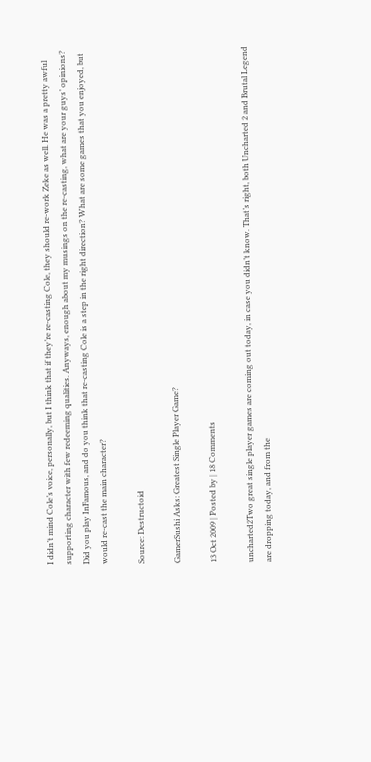I didn’t mind Cole’s voice, personally, but I think that if they’re re-casting Cole, they should re-work Zeke as well. He was a pretty awful supporting character with few redeeming qualities. Anyways, enough about my musings on the re-casting, what are your guys’ opinions? Did you play InFamous, and do you think that re-casting Cole is a step in the right direction? What are some games that you enjoyed, but would re-cast the main character?

Source: Destructoid

GamerSushi Asks: Greatest Single Player Game?

13 Oct 2009 | Posted by | 18 Comments

uncharted2Two great single player games are coming out today, in case you didn’t know. That’s right, both Uncharted 2 and Brutal Legend are dropping today, and from the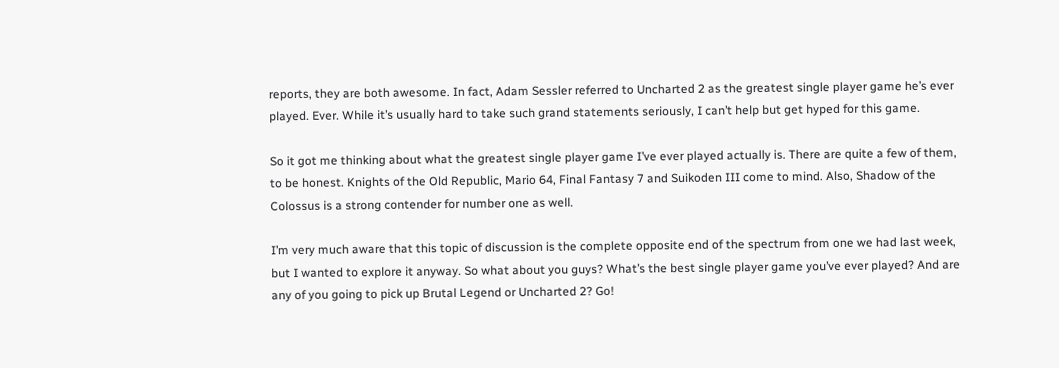reports, they are both awesome. In fact, Adam Sessler referred to Uncharted 2 as the greatest single player game he’s ever played. Ever. While it’s usually hard to take such grand statements seriously, I can’t help but get hyped for this game.

So it got me thinking about what the greatest single player game I’ve ever played actually is. There are quite a few of them, to be honest. Knights of the Old Republic, Mario 64, Final Fantasy 7 and Suikoden III come to mind. Also, Shadow of the Colossus is a strong contender for number one as well.

I’m very much aware that this topic of discussion is the complete opposite end of the spectrum from one we had last week, but I wanted to explore it anyway. So what about you guys? What’s the best single player game you’ve ever played? And are any of you going to pick up Brutal Legend or Uncharted 2? Go!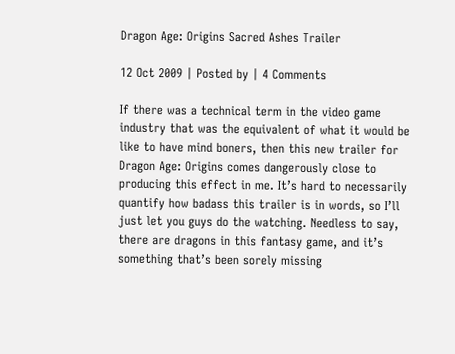Dragon Age: Origins Sacred Ashes Trailer

12 Oct 2009 | Posted by | 4 Comments

If there was a technical term in the video game industry that was the equivalent of what it would be like to have mind boners, then this new trailer for Dragon Age: Origins comes dangerously close to producing this effect in me. It’s hard to necessarily quantify how badass this trailer is in words, so I’ll just let you guys do the watching. Needless to say, there are dragons in this fantasy game, and it’s something that’s been sorely missing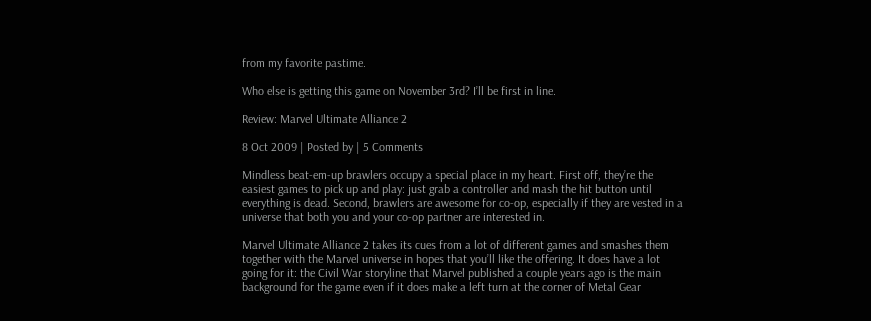from my favorite pastime.

Who else is getting this game on November 3rd? I’ll be first in line.

Review: Marvel Ultimate Alliance 2

8 Oct 2009 | Posted by | 5 Comments

Mindless beat-em-up brawlers occupy a special place in my heart. First off, they’re the easiest games to pick up and play: just grab a controller and mash the hit button until everything is dead. Second, brawlers are awesome for co-op, especially if they are vested in a universe that both you and your co-op partner are interested in.

Marvel Ultimate Alliance 2 takes its cues from a lot of different games and smashes them together with the Marvel universe in hopes that you’ll like the offering. It does have a lot going for it: the Civil War storyline that Marvel published a couple years ago is the main background for the game even if it does make a left turn at the corner of Metal Gear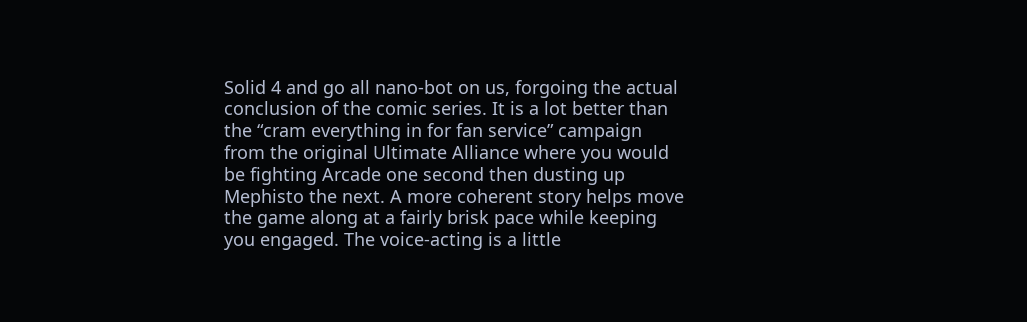Solid 4 and go all nano-bot on us, forgoing the actual conclusion of the comic series. It is a lot better than the “cram everything in for fan service” campaign from the original Ultimate Alliance where you would be fighting Arcade one second then dusting up Mephisto the next. A more coherent story helps move the game along at a fairly brisk pace while keeping you engaged. The voice-acting is a little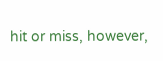hit or miss, however,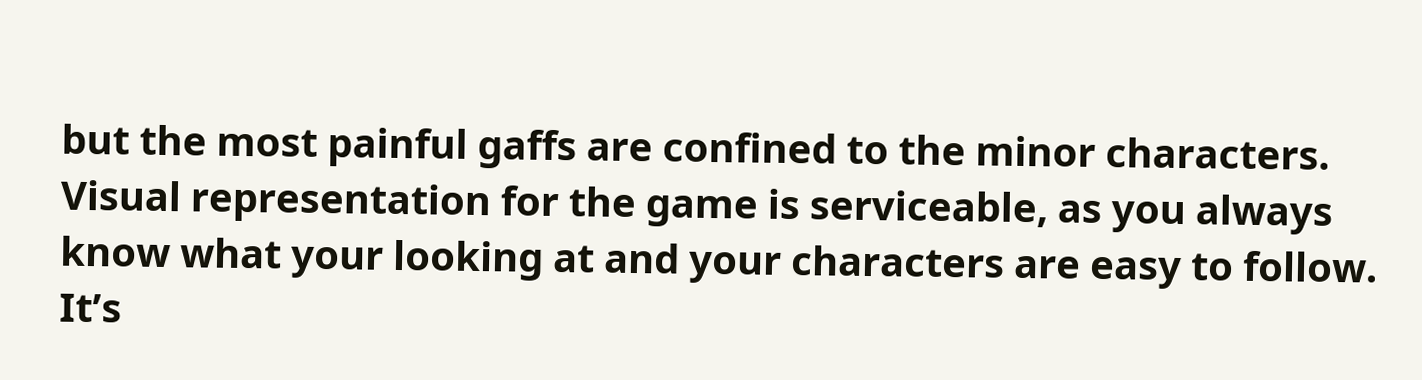but the most painful gaffs are confined to the minor characters. Visual representation for the game is serviceable, as you always know what your looking at and your characters are easy to follow. It’s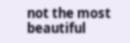not the most beautiful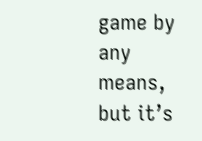game by any means, but it’s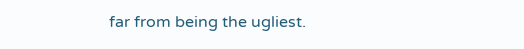far from being the ugliest.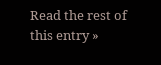Read the rest of this entry »